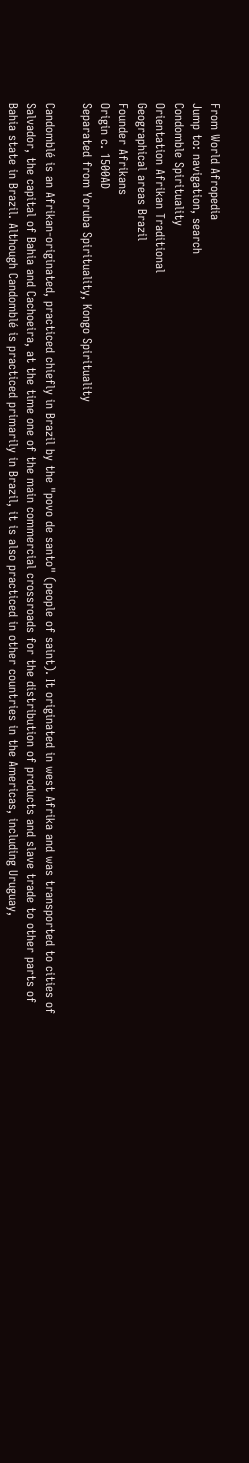From World Afropedia
Jump to: navigation, search
Condomble Spirituality
Orientation Afrikan Traditional
Geographical areas Brazil
Founder Afrikans
Origin c. 1500AD
Separated from Yoruba Spirituality, Kongo Spirituality

Candomblé is an Afrikan-originated, practiced chiefly in Brazil by the "povo de santo" (people of saint). It originated in west Afrika and was transported to cities of Salvador, the capital of Bahia and Cachoeira, at the time one of the main commercial crossroads for the distribution of products and slave trade to other parts of Bahia state in Brazil. Although Candomblé is practiced primarily in Brazil, it is also practiced in other countries in the Americas, including Uruguay,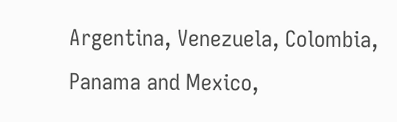Argentina, Venezuela, Colombia, Panama and Mexico,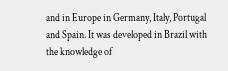and in Europe in Germany, Italy, Portugal and Spain. It was developed in Brazil with the knowledge of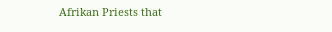Afrikan Priests that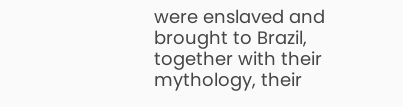were enslaved and brought to Brazil, together with their mythology, their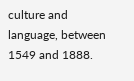culture and language, between 1549 and 1888.